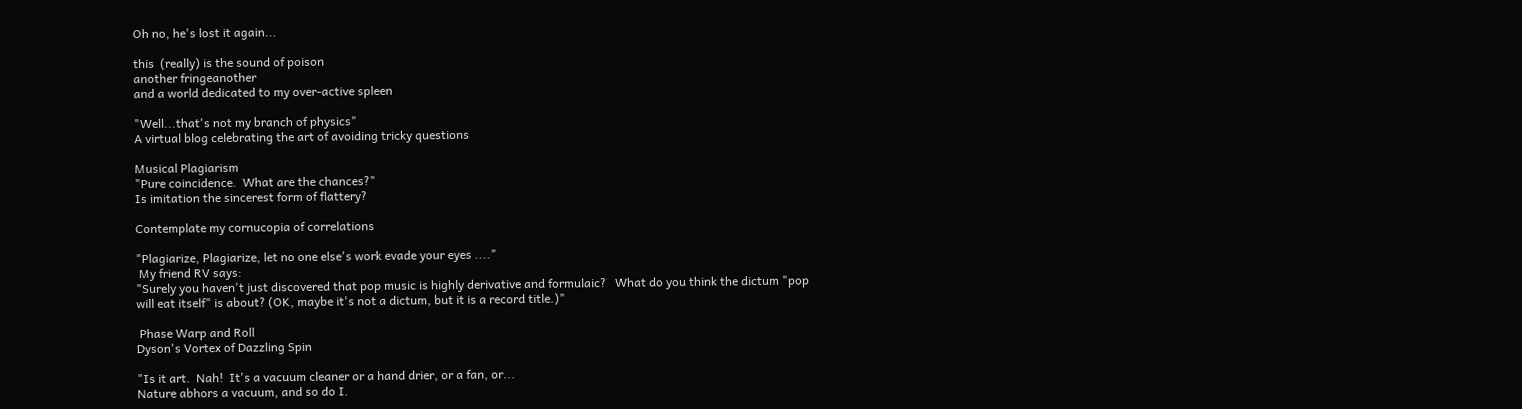Oh no, he's lost it again...

this  (really) is the sound of poison
another fringeanother
and a world dedicated to my over-active spleen

"Well...that's not my branch of physics"
A virtual blog celebrating the art of avoiding tricky questions

Musical Plagiarism
"Pure coincidence.  What are the chances?"
Is imitation the sincerest form of flattery?

Contemplate my cornucopia of correlations

"Plagiarize, Plagiarize, let no one else's work evade your eyes ...."
 My friend RV says:
"Surely you haven't just discovered that pop music is highly derivative and formulaic?   What do you think the dictum "pop will eat itself" is about? (OK, maybe it's not a dictum, but it is a record title.)"

 Phase Warp and Roll
Dyson's Vortex of Dazzling Spin

"Is it art.  Nah!  It's a vacuum cleaner or a hand drier, or a fan, or...
Nature abhors a vacuum, and so do I.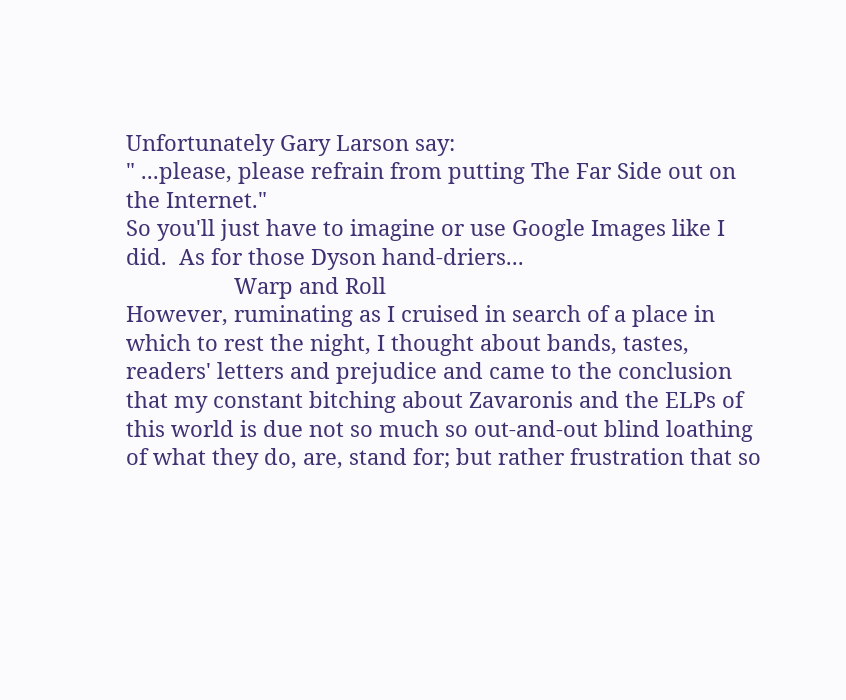Unfortunately Gary Larson say:
" ...please, please refrain from putting The Far Side out on the Internet."
So you'll just have to imagine or use Google Images like I did.  As for those Dyson hand-driers...
                  Warp and Roll
However, ruminating as I cruised in search of a place in which to rest the night, I thought about bands, tastes, readers' letters and prejudice and came to the conclusion that my constant bitching about Zavaronis and the ELPs of this world is due not so much so out-and-out blind loathing of what they do, are, stand for; but rather frustration that so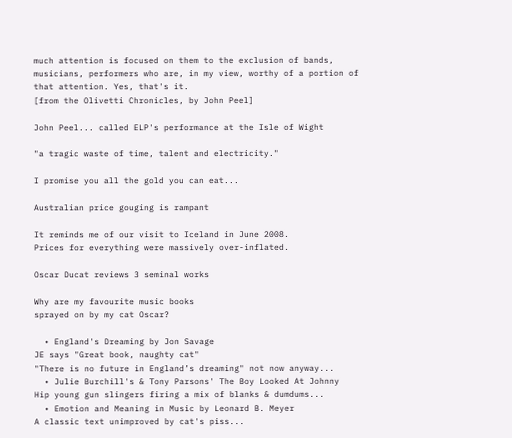much attention is focused on them to the exclusion of bands, musicians, performers who are, in my view, worthy of a portion of that attention. Yes, that's it.
[from the Olivetti Chronicles, by John Peel]

John Peel... called ELP's performance at the Isle of Wight

"a tragic waste of time, talent and electricity."

I promise you all the gold you can eat...

Australian price gouging is rampant

It reminds me of our visit to Iceland in June 2008.
Prices for everything were massively over-inflated.

Oscar Ducat reviews 3 seminal works

Why are my favourite music books
sprayed on by my cat Oscar?

  • England's Dreaming by Jon Savage
JE says "Great book, naughty cat"
"There is no future in England’s dreaming" not now anyway...
  • Julie Burchill's & Tony Parsons' The Boy Looked At Johnny
Hip young gun slingers firing a mix of blanks & dumdums...
  • Emotion and Meaning in Music by Leonard B. Meyer
A classic text unimproved by cat's piss...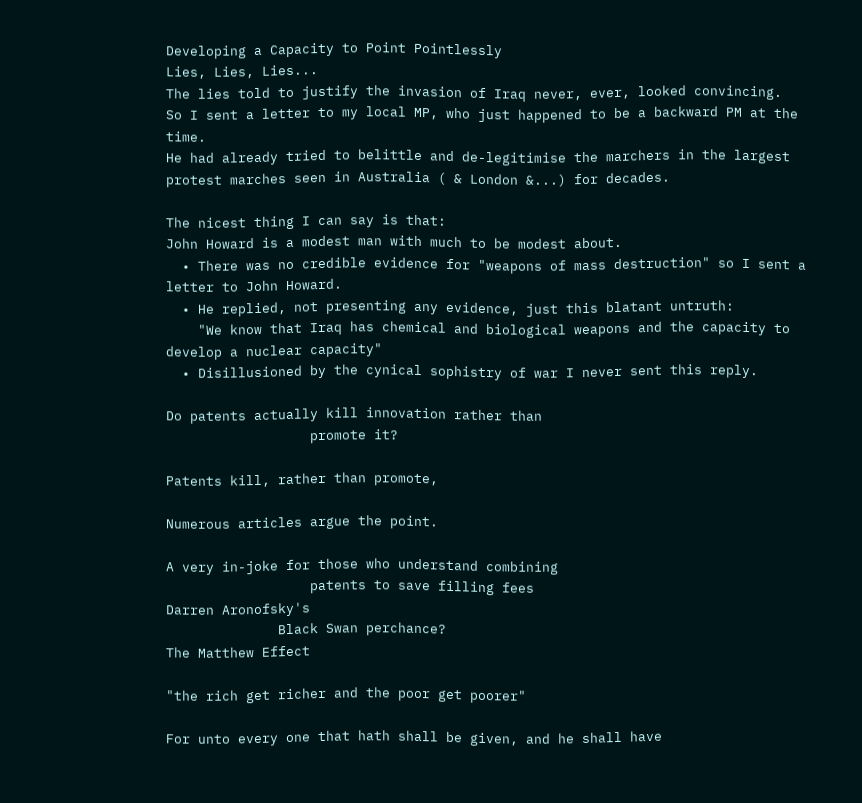Developing a Capacity to Point Pointlessly
Lies, Lies, Lies...
The lies told to justify the invasion of Iraq never, ever, looked convincing.
So I sent a letter to my local MP, who just happened to be a backward PM at the time.
He had already tried to belittle and de-legitimise the marchers in the largest protest marches seen in Australia ( & London &...) for decades.

The nicest thing I can say is that:
John Howard is a modest man with much to be modest about.
  • There was no credible evidence for "weapons of mass destruction" so I sent a letter to John Howard.
  • He replied, not presenting any evidence, just this blatant untruth:
    "We know that Iraq has chemical and biological weapons and the capacity to develop a nuclear capacity"
  • Disillusioned by the cynical sophistry of war I never sent this reply.

Do patents actually kill innovation rather than
                  promote it?

Patents kill, rather than promote,

Numerous articles argue the point.

A very in-joke for those who understand combining
                  patents to save filling fees
Darren Aronofsky's
              Black Swan perchance?
The Matthew Effect

"the rich get richer and the poor get poorer"

For unto every one that hath shall be given, and he shall have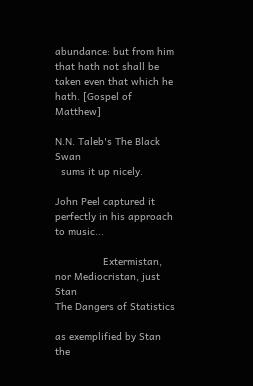abundance: but from him that hath not shall be taken even that which he hath. [Gospel of Matthew]

N.N. Taleb's The Black Swan
  sums it up nicely.

John Peel captured it perfectly in his approach to music...

                Extermistan, nor Mediocristan, just Stan
The Dangers of Statistics

as exemplified by Stan the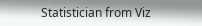Statistician from Viz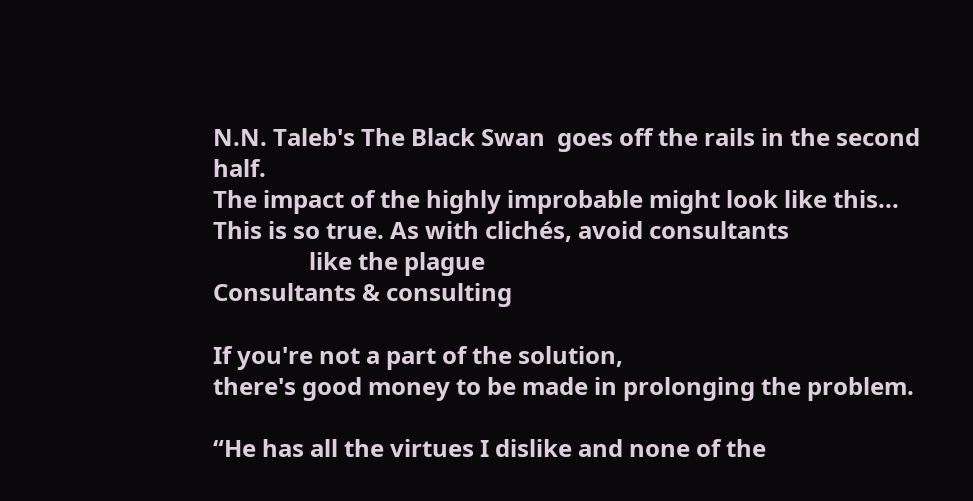N.N. Taleb's The Black Swan  goes off the rails in the second half.
The impact of the highly improbable might look like this...
This is so true. As with clichés, avoid consultants
                like the plague
Consultants & consulting

If you're not a part of the solution,
there's good money to be made in prolonging the problem.

“He has all the virtues I dislike and none of the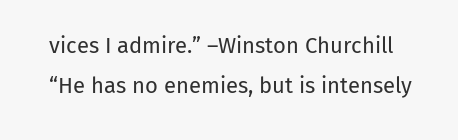vices I admire.” –Winston Churchill
“He has no enemies, but is intensely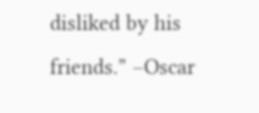disliked by his friends.” –Oscar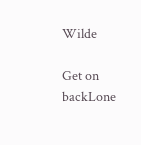Wilde

Get on backLone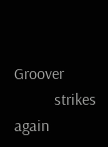Groover
          strikes again